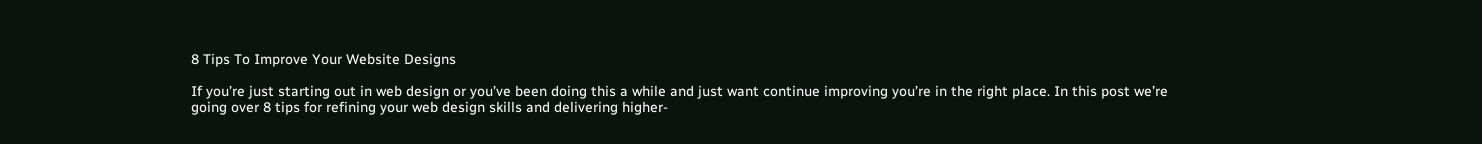8 Tips To Improve Your Website Designs

If you’re just starting out in web design or you’ve been doing this a while and just want continue improving you’re in the right place. In this post we’re going over 8 tips for refining your web design skills and delivering higher-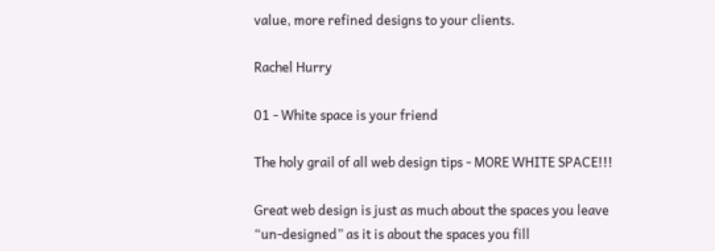value, more refined designs to your clients.

Rachel Hurry

01 - White space is your friend

The holy grail of all web design tips - MORE WHITE SPACE!!!

Great web design is just as much about the spaces you leave “un-designed” as it is about the spaces you fill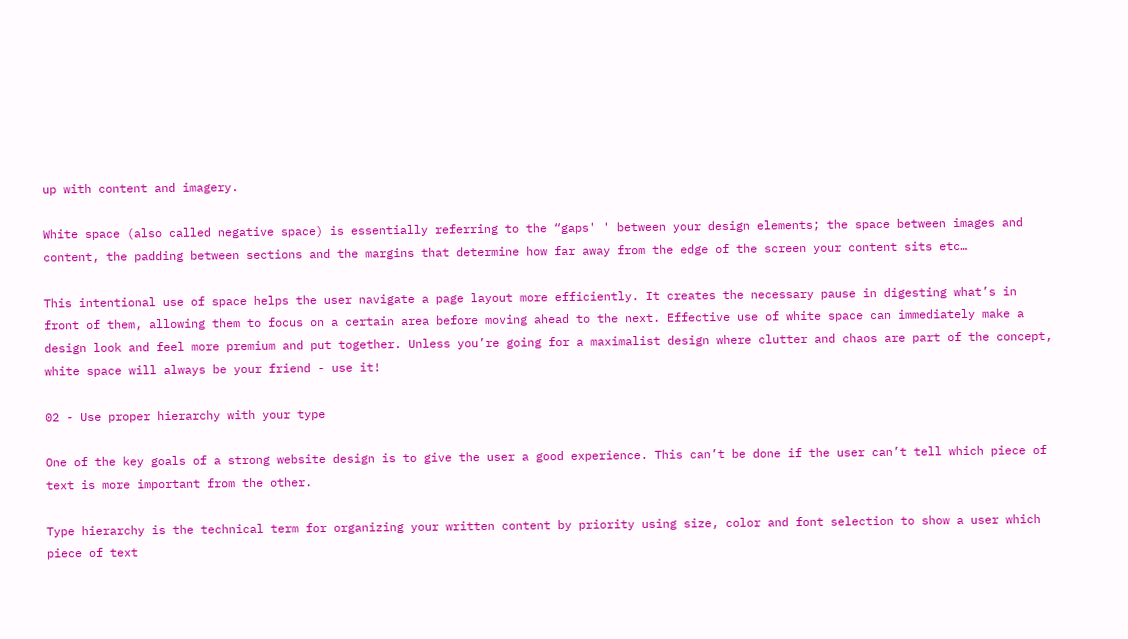up with content and imagery.

White space (also called negative space) is essentially referring to the “gaps' ' between your design elements; the space between images and content, the padding between sections and the margins that determine how far away from the edge of the screen your content sits etc…

This intentional use of space helps the user navigate a page layout more efficiently. It creates the necessary pause in digesting what’s in front of them, allowing them to focus on a certain area before moving ahead to the next. Effective use of white space can immediately make a design look and feel more premium and put together. Unless you’re going for a maximalist design where clutter and chaos are part of the concept, white space will always be your friend - use it!

02 - Use proper hierarchy with your type

One of the key goals of a strong website design is to give the user a good experience. This can’t be done if the user can’t tell which piece of text is more important from the other.

Type hierarchy is the technical term for organizing your written content by priority using size, color and font selection to show a user which piece of text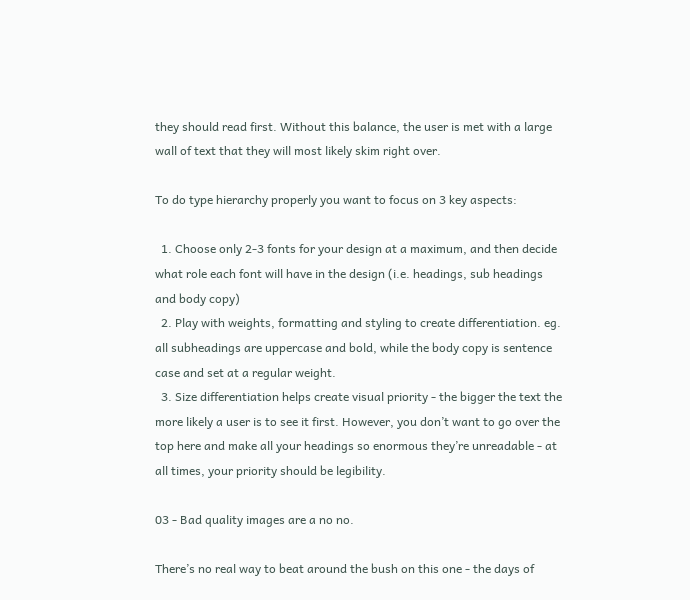they should read first. Without this balance, the user is met with a large wall of text that they will most likely skim right over.

To do type hierarchy properly you want to focus on 3 key aspects:

  1. Choose only 2-3 fonts for your design at a maximum, and then decide what role each font will have in the design (i.e. headings, sub headings and body copy)
  2. Play with weights, formatting and styling to create differentiation. eg. all subheadings are uppercase and bold, while the body copy is sentence case and set at a regular weight.
  3. Size differentiation helps create visual priority - the bigger the text the more likely a user is to see it first. However, you don’t want to go over the top here and make all your headings so enormous they’re unreadable - at all times, your priority should be legibility.

03 - Bad quality images are a no no.

There’s no real way to beat around the bush on this one - the days of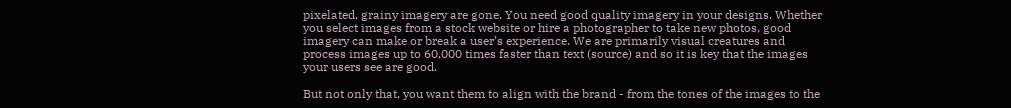pixelated, grainy imagery are gone. You need good quality imagery in your designs. Whether you select images from a stock website or hire a photographer to take new photos, good imagery can make or break a user’s experience. We are primarily visual creatures and process images up to 60,000 times faster than text (source) and so it is key that the images your users see are good.

But not only that, you want them to align with the brand - from the tones of the images to the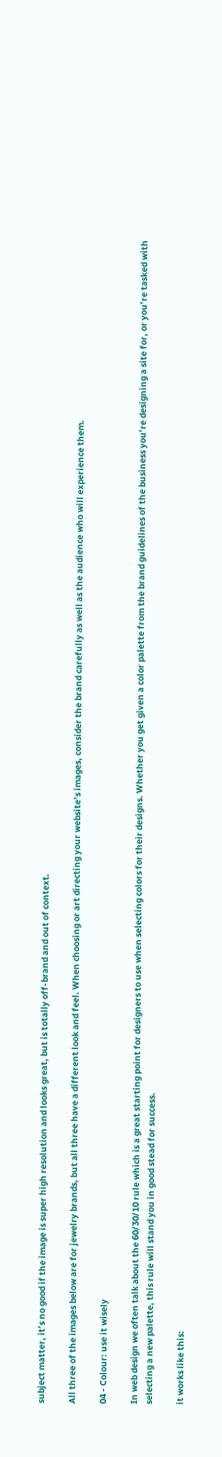subject matter, it’s no good if the image is super high resolution and looks great, but is totally off-brand and out of context.

All three of the images below are for jewelry brands, but all three have a different look and feel. When choosing or art directing your website’s images, consider the brand carefully as well as the audience who will experience them.

04 - Colour: use it wisely

In web design we often talk about the 60/30/10 rule which is a great starting point for designers to use when selecting colors for their designs. Whether you get given a color palette from the brand guidelines of the business you’re designing a site for, or you’re tasked with selecting a new palette, this rule will stand you in good stead for success.

it works like this: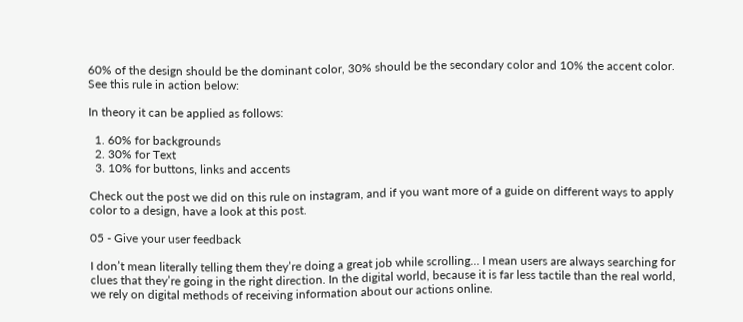60% of the design should be the dominant color, 30% should be the secondary color and 10% the accent color. See this rule in action below:

In theory it can be applied as follows:

  1. 60% for backgrounds
  2. 30% for Text
  3. 10% for buttons, links and accents

Check out the post we did on this rule on instagram, and if you want more of a guide on different ways to apply color to a design, have a look at this post.

05 - Give your user feedback

I don’t mean literally telling them they’re doing a great job while scrolling… I mean users are always searching for clues that they’re going in the right direction. In the digital world, because it is far less tactile than the real world, we rely on digital methods of receiving information about our actions online.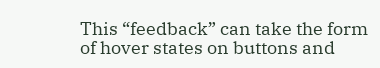This “feedback” can take the form of hover states on buttons and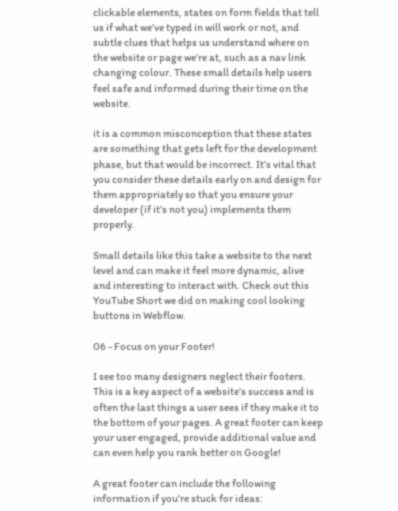clickable elements, states on form fields that tell us if what we’ve typed in will work or not, and subtle clues that helps us understand where on the website or page we’re at, such as a nav link changing colour. These small details help users feel safe and informed during their time on the website.

it is a common misconception that these states are something that gets left for the development phase, but that would be incorrect. It’s vital that you consider these details early on and design for them appropriately so that you ensure your developer (if it’s not you) implements them properly.

Small details like this take a website to the next level and can make it feel more dynamic, alive and interesting to interact with. Check out this YouTube Short we did on making cool looking buttons in Webflow.

06 - Focus on your Footer!

I see too many designers neglect their footers. This is a key aspect of a website’s success and is often the last things a user sees if they make it to the bottom of your pages. A great footer can keep your user engaged, provide additional value and can even help you rank better on Google!

A great footer can include the following information if you’re stuck for ideas: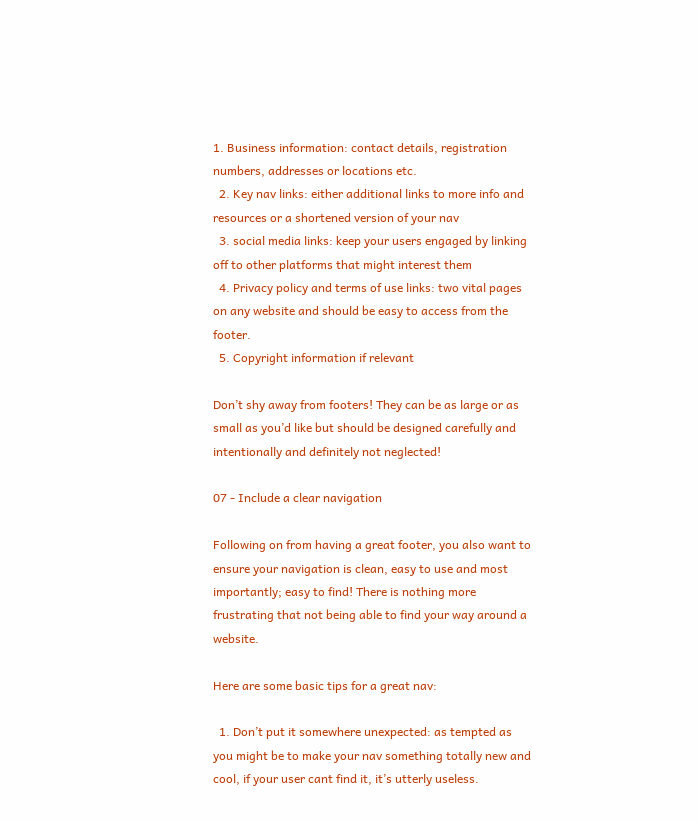1. Business information: contact details, registration numbers, addresses or locations etc.
  2. Key nav links: either additional links to more info and resources or a shortened version of your nav
  3. social media links: keep your users engaged by linking off to other platforms that might interest them
  4. Privacy policy and terms of use links: two vital pages on any website and should be easy to access from the footer.
  5. Copyright information if relevant

Don’t shy away from footers! They can be as large or as small as you’d like but should be designed carefully and intentionally and definitely not neglected!

07 - Include a clear navigation

Following on from having a great footer, you also want to ensure your navigation is clean, easy to use and most importantly; easy to find! There is nothing more frustrating that not being able to find your way around a website.

Here are some basic tips for a great nav:

  1. Don’t put it somewhere unexpected: as tempted as you might be to make your nav something totally new and cool, if your user cant find it, it’s utterly useless.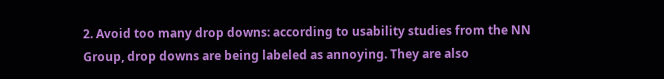2. Avoid too many drop downs: according to usability studies from the NN Group, drop downs are being labeled as annoying. They are also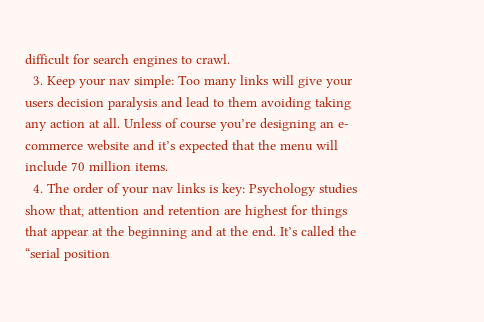difficult for search engines to crawl.
  3. Keep your nav simple: Too many links will give your users decision paralysis and lead to them avoiding taking any action at all. Unless of course you’re designing an e-commerce website and it’s expected that the menu will include 70 million items.
  4. The order of your nav links is key: Psychology studies show that, attention and retention are highest for things that appear at the beginning and at the end. It’s called the “serial position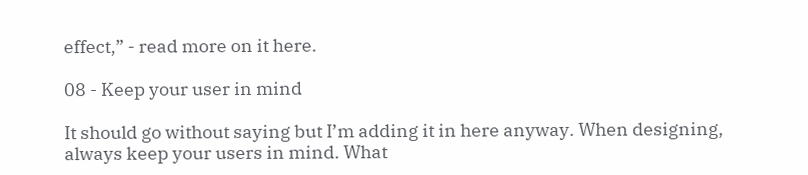effect,” - read more on it here.

08 - Keep your user in mind

It should go without saying but I’m adding it in here anyway. When designing, always keep your users in mind. What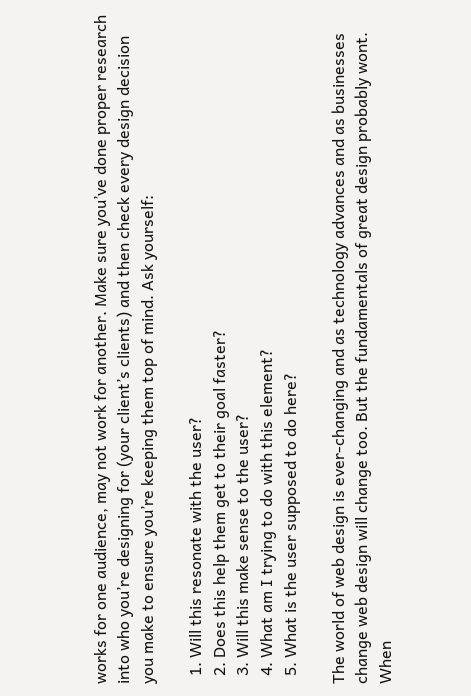works for one audience, may not work for another. Make sure you’ve done proper research into who you’re designing for (your client’s clients) and then check every design decision you make to ensure you’re keeping them top of mind. Ask yourself:

  1. Will this resonate with the user?
  2. Does this help them get to their goal faster?
  3. Will this make sense to the user?
  4. What am I trying to do with this element?
  5. What is the user supposed to do here?

The world of web design is ever-changing and as technology advances and as businesses change web design will change too. But the fundamentals of great design probably wont. When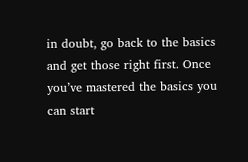in doubt, go back to the basics and get those right first. Once you’ve mastered the basics you can start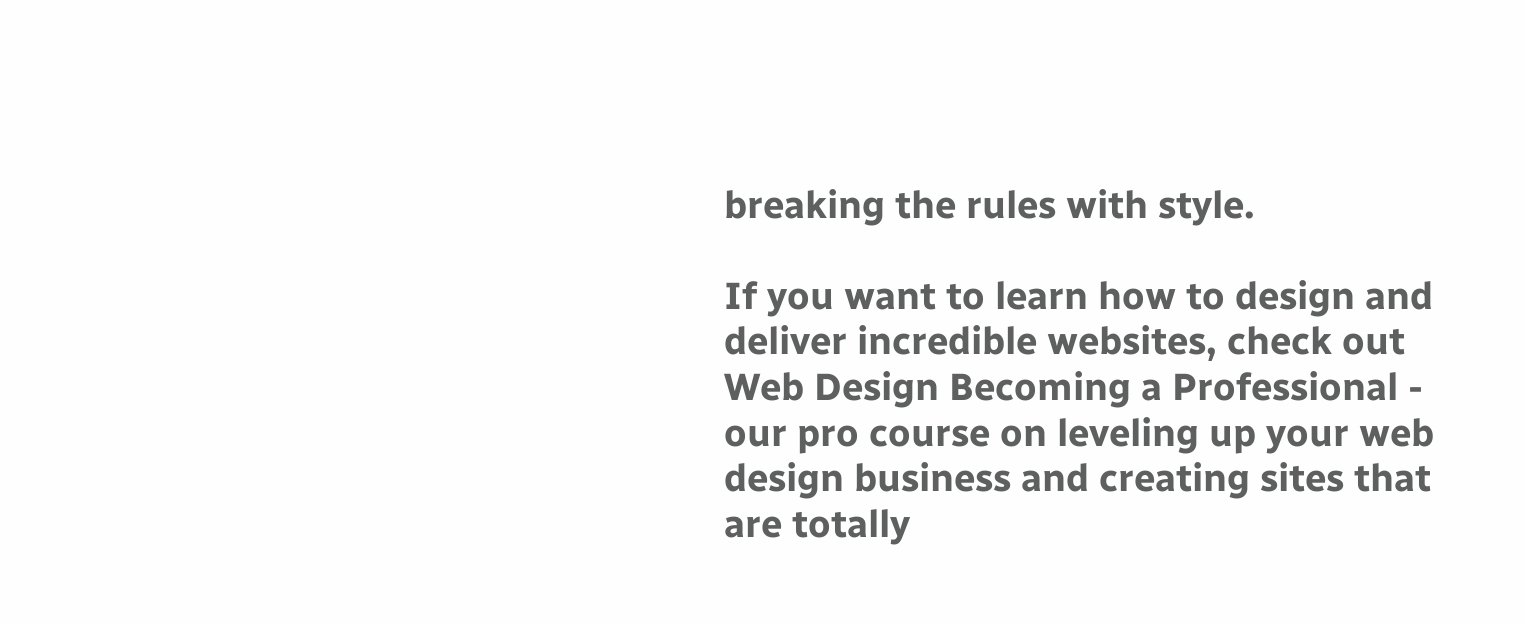breaking the rules with style.

If you want to learn how to design and deliver incredible websites, check out Web Design Becoming a Professional - our pro course on leveling up your web design business and creating sites that are totally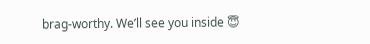brag-worthy. We’ll see you inside 😇